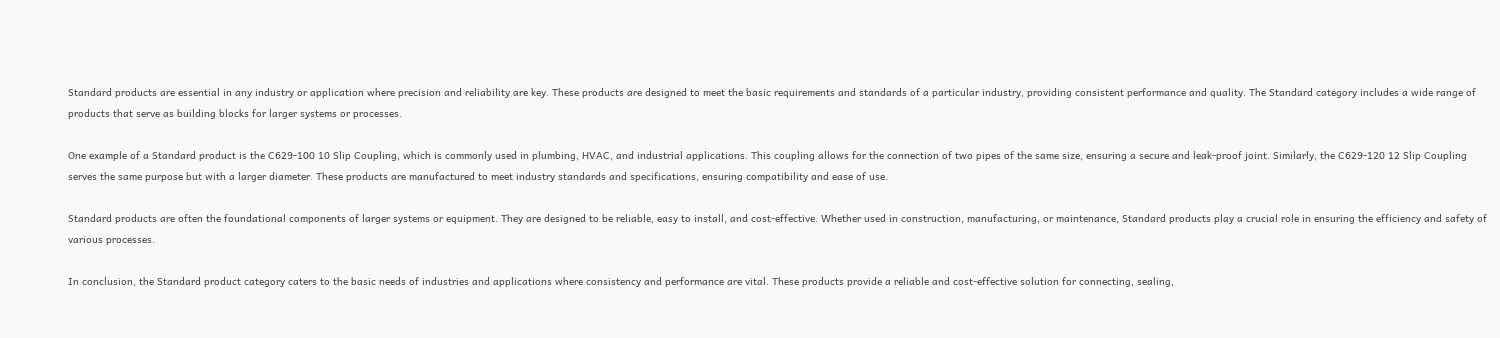Standard products are essential in any industry or application where precision and reliability are key. These products are designed to meet the basic requirements and standards of a particular industry, providing consistent performance and quality. The Standard category includes a wide range of products that serve as building blocks for larger systems or processes.

One example of a Standard product is the C629-100 10 Slip Coupling, which is commonly used in plumbing, HVAC, and industrial applications. This coupling allows for the connection of two pipes of the same size, ensuring a secure and leak-proof joint. Similarly, the C629-120 12 Slip Coupling serves the same purpose but with a larger diameter. These products are manufactured to meet industry standards and specifications, ensuring compatibility and ease of use.

Standard products are often the foundational components of larger systems or equipment. They are designed to be reliable, easy to install, and cost-effective. Whether used in construction, manufacturing, or maintenance, Standard products play a crucial role in ensuring the efficiency and safety of various processes.

In conclusion, the Standard product category caters to the basic needs of industries and applications where consistency and performance are vital. These products provide a reliable and cost-effective solution for connecting, sealing,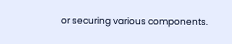or securing various components.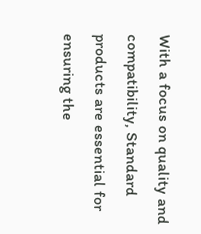With a focus on quality and compatibility, Standard products are essential for ensuring the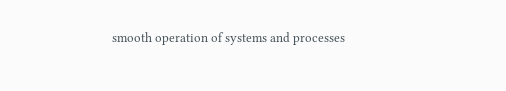smooth operation of systems and processes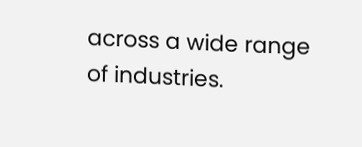across a wide range of industries.